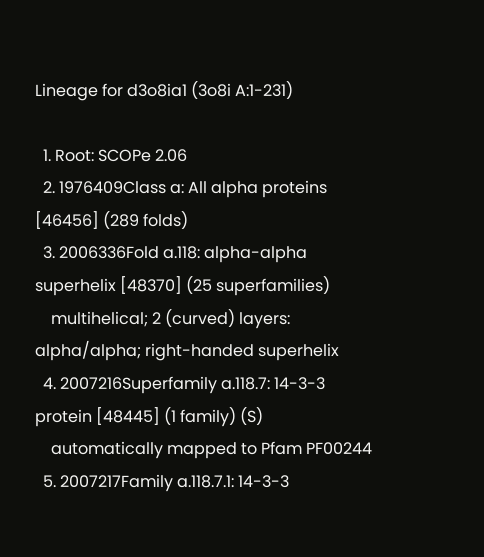Lineage for d3o8ia1 (3o8i A:1-231)

  1. Root: SCOPe 2.06
  2. 1976409Class a: All alpha proteins [46456] (289 folds)
  3. 2006336Fold a.118: alpha-alpha superhelix [48370] (25 superfamilies)
    multihelical; 2 (curved) layers: alpha/alpha; right-handed superhelix
  4. 2007216Superfamily a.118.7: 14-3-3 protein [48445] (1 family) (S)
    automatically mapped to Pfam PF00244
  5. 2007217Family a.118.7.1: 14-3-3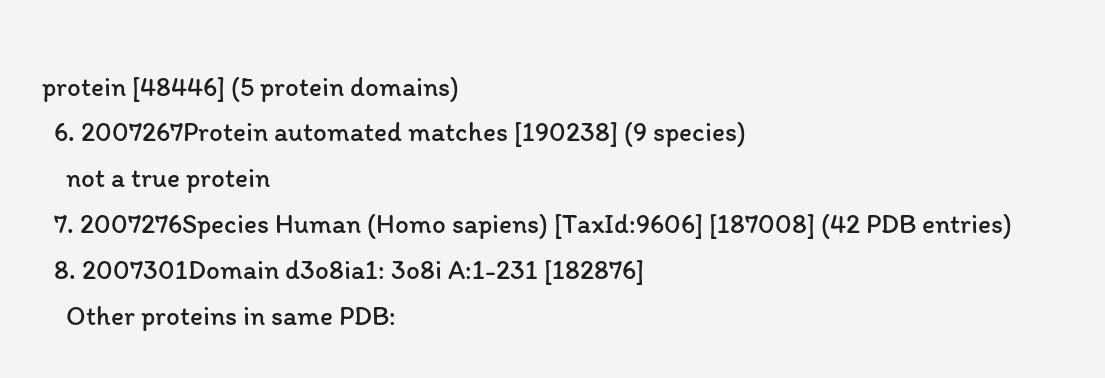protein [48446] (5 protein domains)
  6. 2007267Protein automated matches [190238] (9 species)
    not a true protein
  7. 2007276Species Human (Homo sapiens) [TaxId:9606] [187008] (42 PDB entries)
  8. 2007301Domain d3o8ia1: 3o8i A:1-231 [182876]
    Other proteins in same PDB: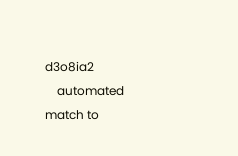d3o8ia2
    automated match to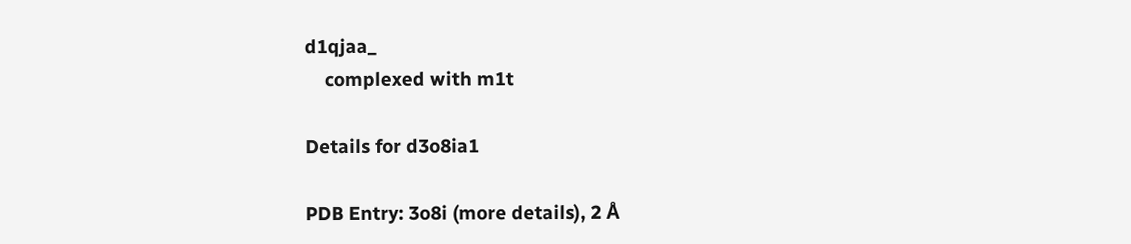d1qjaa_
    complexed with m1t

Details for d3o8ia1

PDB Entry: 3o8i (more details), 2 Å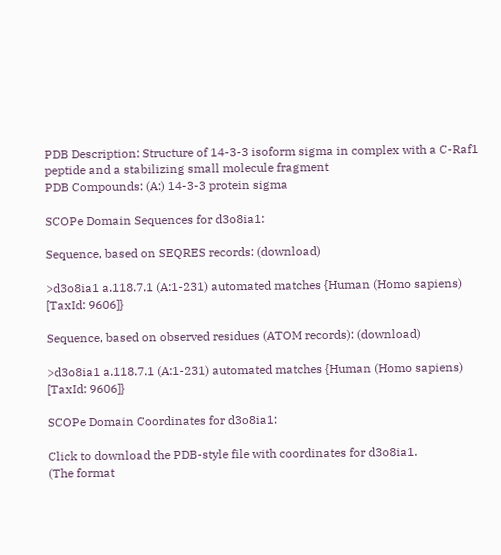PDB Description: Structure of 14-3-3 isoform sigma in complex with a C-Raf1 peptide and a stabilizing small molecule fragment
PDB Compounds: (A:) 14-3-3 protein sigma

SCOPe Domain Sequences for d3o8ia1:

Sequence, based on SEQRES records: (download)

>d3o8ia1 a.118.7.1 (A:1-231) automated matches {Human (Homo sapiens) [TaxId: 9606]}

Sequence, based on observed residues (ATOM records): (download)

>d3o8ia1 a.118.7.1 (A:1-231) automated matches {Human (Homo sapiens) [TaxId: 9606]}

SCOPe Domain Coordinates for d3o8ia1:

Click to download the PDB-style file with coordinates for d3o8ia1.
(The format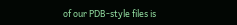of our PDB-style files is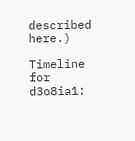described here.)

Timeline for d3o8ia1: